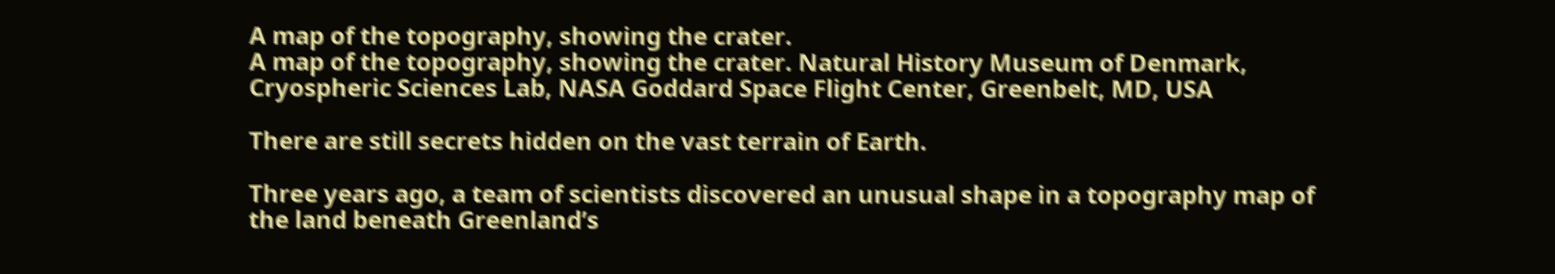A map of the topography, showing the crater.
A map of the topography, showing the crater. Natural History Museum of Denmark, Cryospheric Sciences Lab, NASA Goddard Space Flight Center, Greenbelt, MD, USA

There are still secrets hidden on the vast terrain of Earth.

Three years ago, a team of scientists discovered an unusual shape in a topography map of the land beneath Greenland’s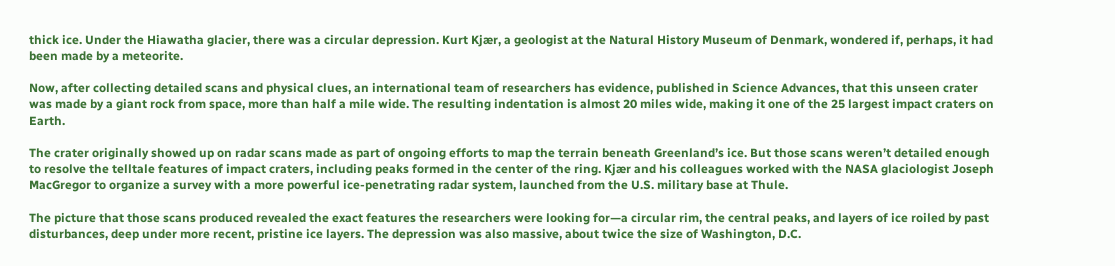thick ice. Under the Hiawatha glacier, there was a circular depression. Kurt Kjær, a geologist at the Natural History Museum of Denmark, wondered if, perhaps, it had been made by a meteorite.

Now, after collecting detailed scans and physical clues, an international team of researchers has evidence, published in Science Advances, that this unseen crater was made by a giant rock from space, more than half a mile wide. The resulting indentation is almost 20 miles wide, making it one of the 25 largest impact craters on Earth.

The crater originally showed up on radar scans made as part of ongoing efforts to map the terrain beneath Greenland’s ice. But those scans weren’t detailed enough to resolve the telltale features of impact craters, including peaks formed in the center of the ring. Kjær and his colleagues worked with the NASA glaciologist Joseph MacGregor to organize a survey with a more powerful ice-penetrating radar system, launched from the U.S. military base at Thule.

The picture that those scans produced revealed the exact features the researchers were looking for—a circular rim, the central peaks, and layers of ice roiled by past disturbances, deep under more recent, pristine ice layers. The depression was also massive, about twice the size of Washington, D.C.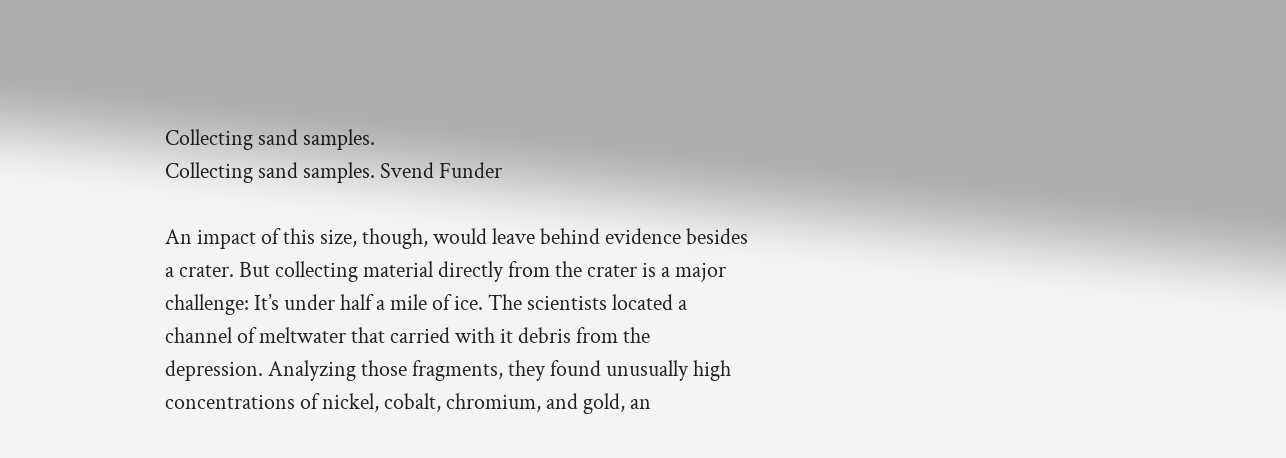Collecting sand samples.
Collecting sand samples. Svend Funder

An impact of this size, though, would leave behind evidence besides a crater. But collecting material directly from the crater is a major challenge: It’s under half a mile of ice. The scientists located a channel of meltwater that carried with it debris from the depression. Analyzing those fragments, they found unusually high concentrations of nickel, cobalt, chromium, and gold, an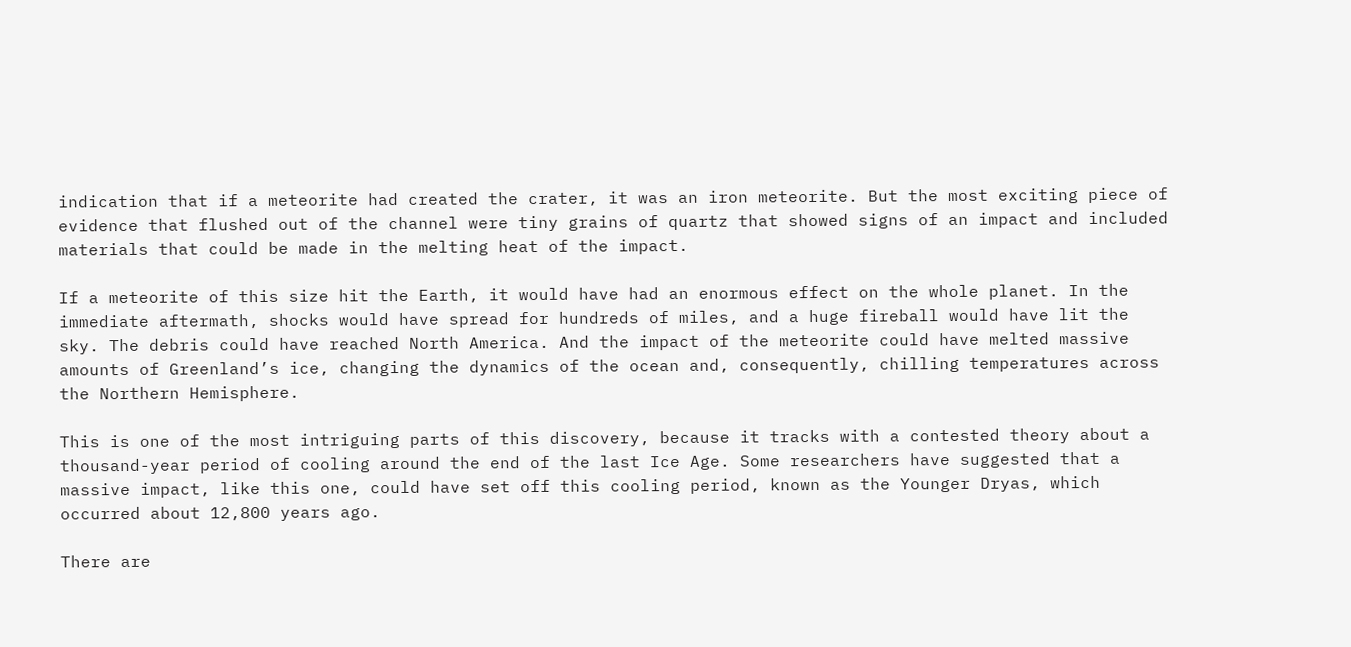indication that if a meteorite had created the crater, it was an iron meteorite. But the most exciting piece of evidence that flushed out of the channel were tiny grains of quartz that showed signs of an impact and included materials that could be made in the melting heat of the impact.

If a meteorite of this size hit the Earth, it would have had an enormous effect on the whole planet. In the immediate aftermath, shocks would have spread for hundreds of miles, and a huge fireball would have lit the sky. The debris could have reached North America. And the impact of the meteorite could have melted massive amounts of Greenland’s ice, changing the dynamics of the ocean and, consequently, chilling temperatures across the Northern Hemisphere.

This is one of the most intriguing parts of this discovery, because it tracks with a contested theory about a thousand-year period of cooling around the end of the last Ice Age. Some researchers have suggested that a massive impact, like this one, could have set off this cooling period, known as the Younger Dryas, which occurred about 12,800 years ago.

There are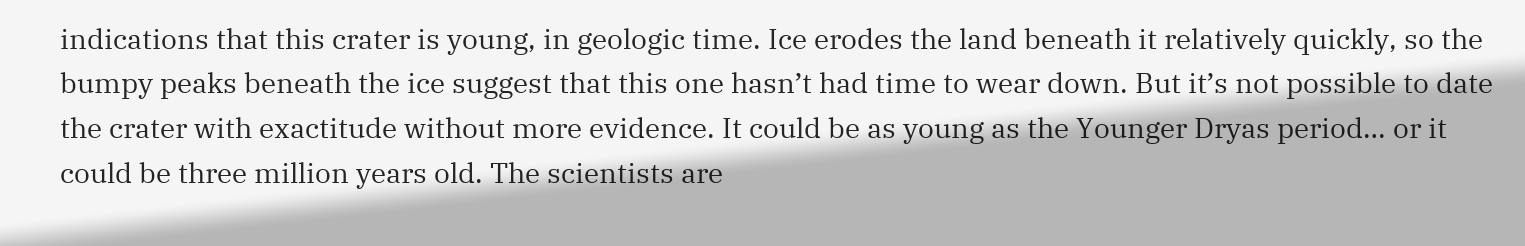indications that this crater is young, in geologic time. Ice erodes the land beneath it relatively quickly, so the bumpy peaks beneath the ice suggest that this one hasn’t had time to wear down. But it’s not possible to date the crater with exactitude without more evidence. It could be as young as the Younger Dryas period… or it could be three million years old. The scientists are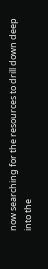now searching for the resources to drill down deep into the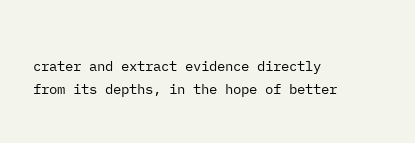crater and extract evidence directly from its depths, in the hope of better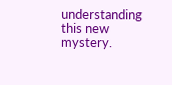understanding this new mystery.